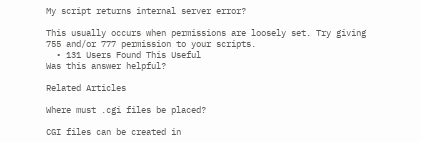My script returns internal server error?

This usually occurs when permissions are loosely set. Try giving 755 and/or 777 permission to your scripts.
  • 131 Users Found This Useful
Was this answer helpful?

Related Articles

Where must .cgi files be placed?

CGI files can be created in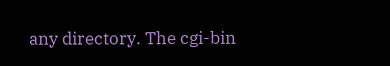any directory. The cgi-bin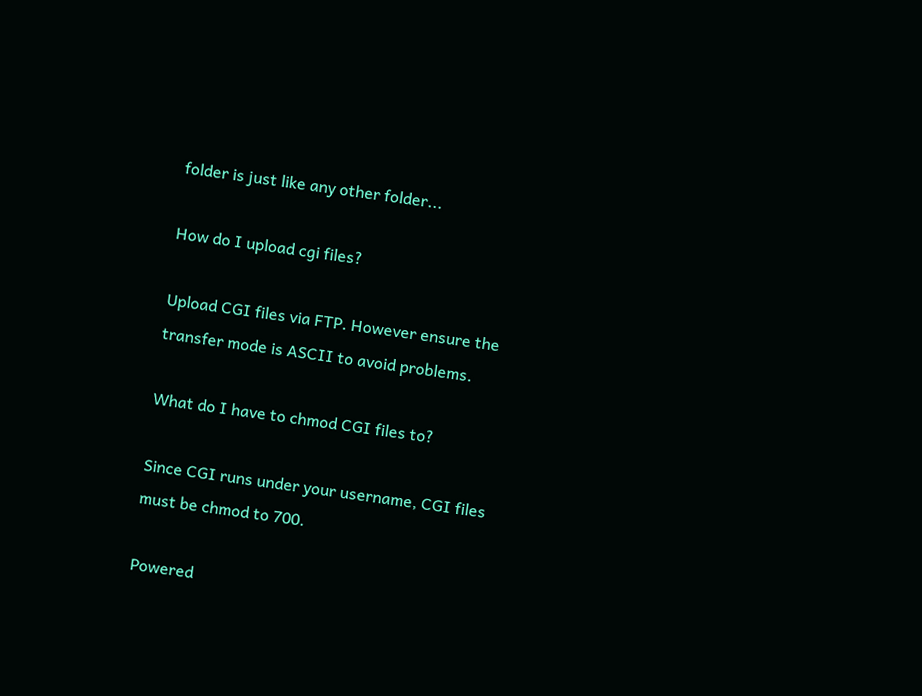folder is just like any other folder...

How do I upload cgi files?

Upload CGI files via FTP. However ensure the transfer mode is ASCII to avoid problems.

What do I have to chmod CGI files to?

Since CGI runs under your username, CGI files must be chmod to 700.

Powered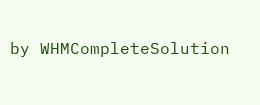by WHMCompleteSolution